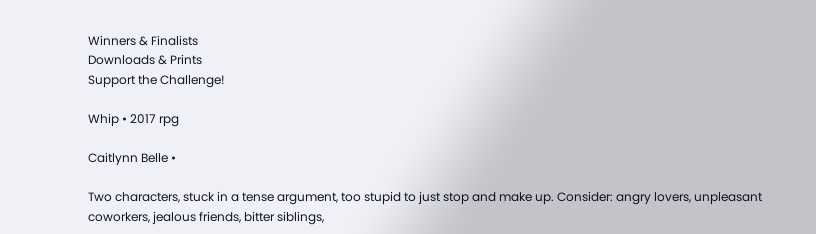Winners & Finalists
Downloads & Prints
Support the Challenge!

Whip • 2017 rpg

Caitlynn Belle •

Two characters, stuck in a tense argument, too stupid to just stop and make up. Consider: angry lovers, unpleasant coworkers, jealous friends, bitter siblings,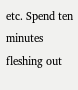etc. Spend ten minutes fleshing out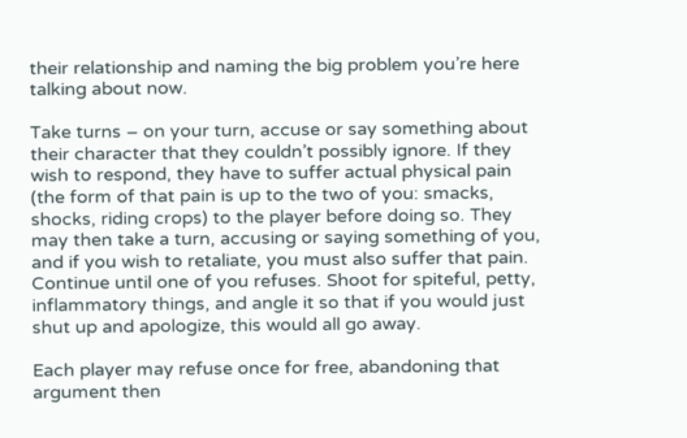their relationship and naming the big problem you’re here talking about now.

Take turns – on your turn, accuse or say something about their character that they couldn’t possibly ignore. If they wish to respond, they have to suffer actual physical pain (the form of that pain is up to the two of you: smacks, shocks, riding crops) to the player before doing so. They may then take a turn, accusing or saying something of you, and if you wish to retaliate, you must also suffer that pain. Continue until one of you refuses. Shoot for spiteful, petty, inflammatory things, and angle it so that if you would just shut up and apologize, this would all go away.

Each player may refuse once for free, abandoning that argument then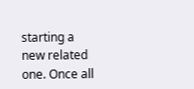starting a new related one. Once all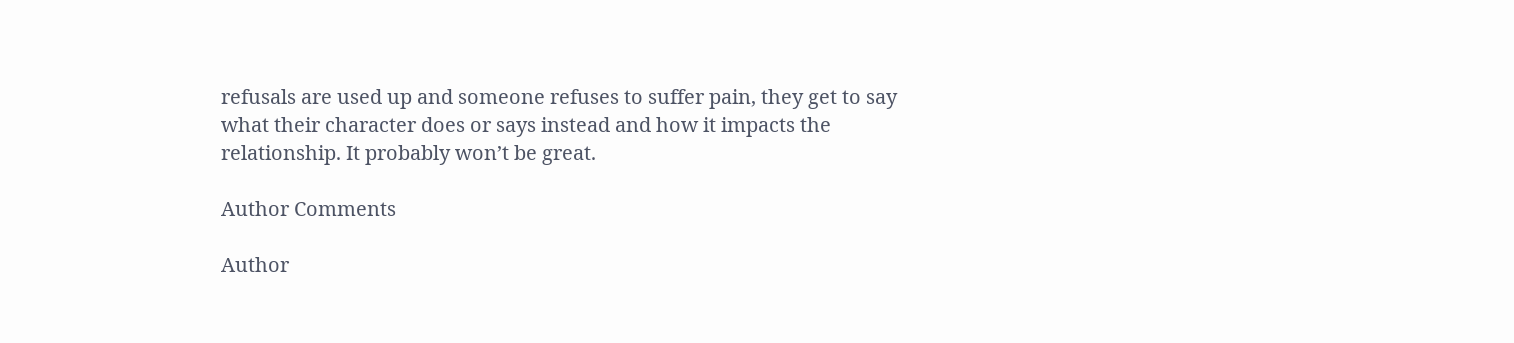refusals are used up and someone refuses to suffer pain, they get to say what their character does or says instead and how it impacts the relationship. It probably won’t be great.

Author Comments

Author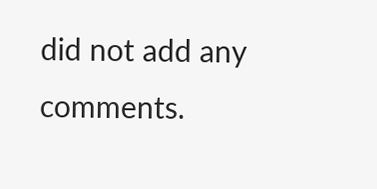did not add any comments.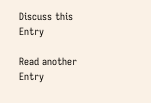Discuss this Entry

Read another Entry